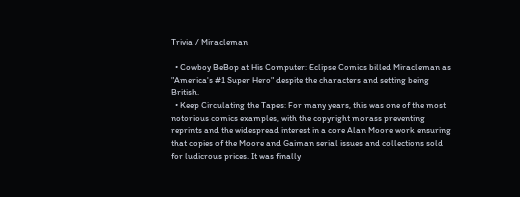Trivia / Miracleman

  • Cowboy BeBop at His Computer: Eclipse Comics billed Miracleman as "America's #1 Super Hero" despite the characters and setting being British.
  • Keep Circulating the Tapes: For many years, this was one of the most notorious comics examples, with the copyright morass preventing reprints and the widespread interest in a core Alan Moore work ensuring that copies of the Moore and Gaiman serial issues and collections sold for ludicrous prices. It was finally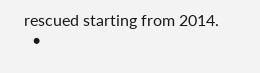rescued starting from 2014.
  •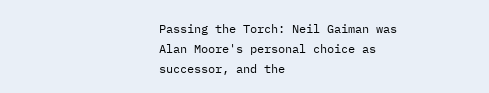Passing the Torch: Neil Gaiman was Alan Moore's personal choice as successor, and the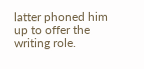latter phoned him up to offer the writing role.